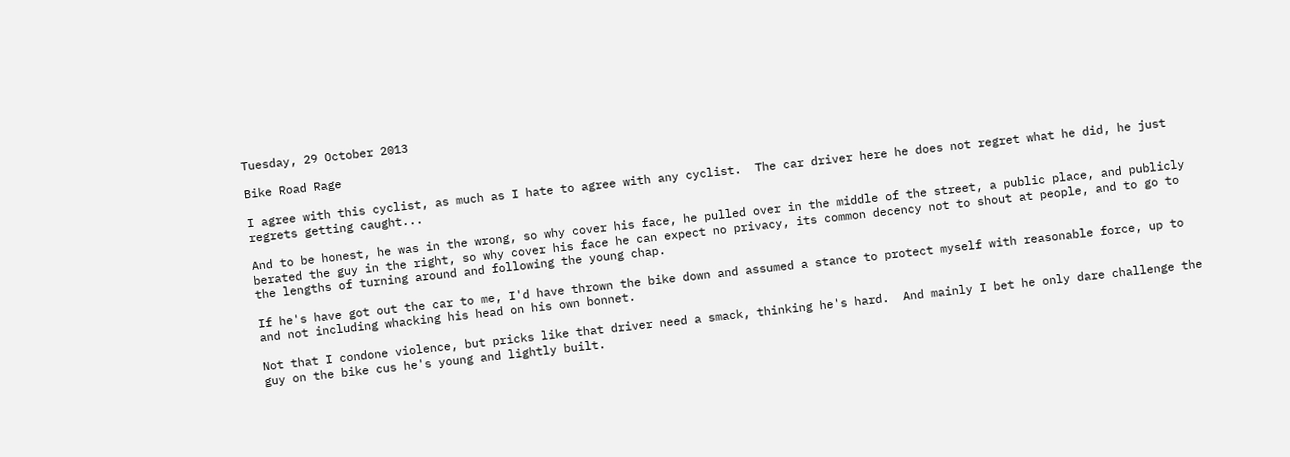Tuesday, 29 October 2013

Bike Road Rage

I agree with this cyclist, as much as I hate to agree with any cyclist.  The car driver here he does not regret what he did, he just regrets getting caught...

And to be honest, he was in the wrong, so why cover his face, he pulled over in the middle of the street, a public place, and publicly berated the guy in the right, so why cover his face he can expect no privacy, its common decency not to shout at people, and to go to the lengths of turning around and following the young chap.

If he's have got out the car to me, I'd have thrown the bike down and assumed a stance to protect myself with reasonable force, up to and not including whacking his head on his own bonnet.

Not that I condone violence, but pricks like that driver need a smack, thinking he's hard.  And mainly I bet he only dare challenge the guy on the bike cus he's young and lightly built.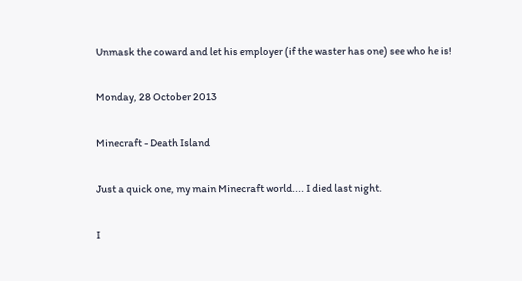Unmask the coward and let his employer (if the waster has one) see who he is!

Monday, 28 October 2013

Minecraft - Death Island

Just a quick one, my main Minecraft world.... I died last night.

I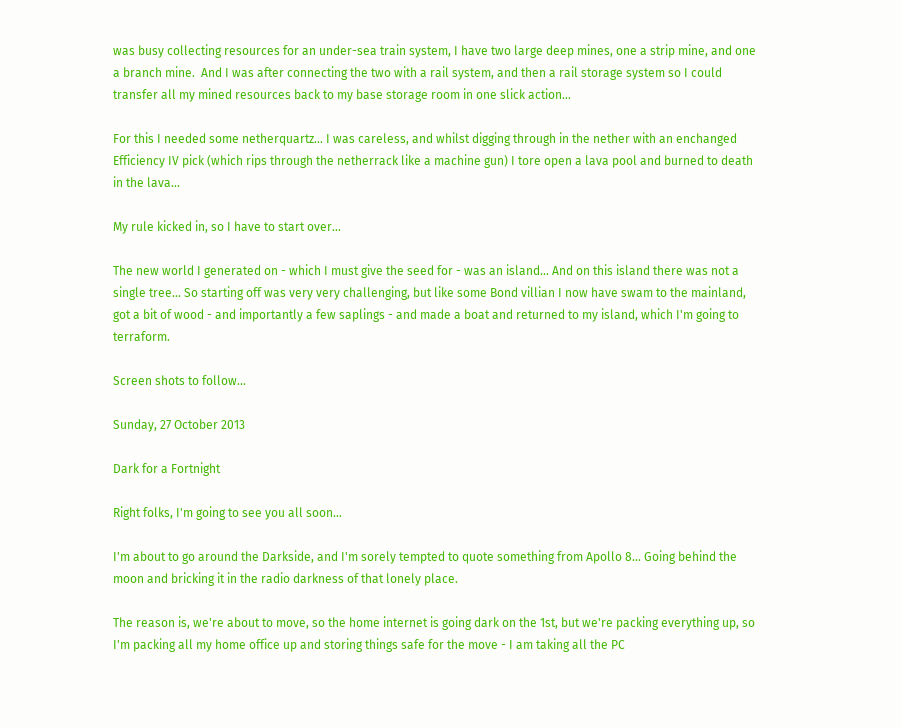was busy collecting resources for an under-sea train system, I have two large deep mines, one a strip mine, and one a branch mine.  And I was after connecting the two with a rail system, and then a rail storage system so I could transfer all my mined resources back to my base storage room in one slick action...

For this I needed some netherquartz... I was careless, and whilst digging through in the nether with an enchanged Efficiency IV pick (which rips through the netherrack like a machine gun) I tore open a lava pool and burned to death in the lava...

My rule kicked in, so I have to start over...

The new world I generated on - which I must give the seed for - was an island... And on this island there was not a single tree... So starting off was very very challenging, but like some Bond villian I now have swam to the mainland, got a bit of wood - and importantly a few saplings - and made a boat and returned to my island, which I'm going to terraform.

Screen shots to follow...

Sunday, 27 October 2013

Dark for a Fortnight

Right folks, I'm going to see you all soon...

I'm about to go around the Darkside, and I'm sorely tempted to quote something from Apollo 8... Going behind the moon and bricking it in the radio darkness of that lonely place.

The reason is, we're about to move, so the home internet is going dark on the 1st, but we're packing everything up, so I'm packing all my home office up and storing things safe for the move - I am taking all the PC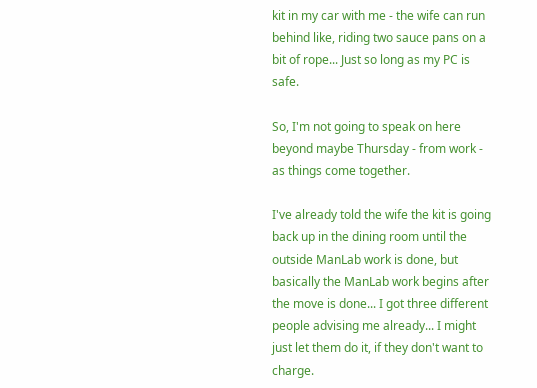kit in my car with me - the wife can run behind like, riding two sauce pans on a bit of rope... Just so long as my PC is safe.

So, I'm not going to speak on here beyond maybe Thursday - from work - as things come together.

I've already told the wife the kit is going back up in the dining room until the outside ManLab work is done, but basically the ManLab work begins after the move is done... I got three different people advising me already... I might just let them do it, if they don't want to charge.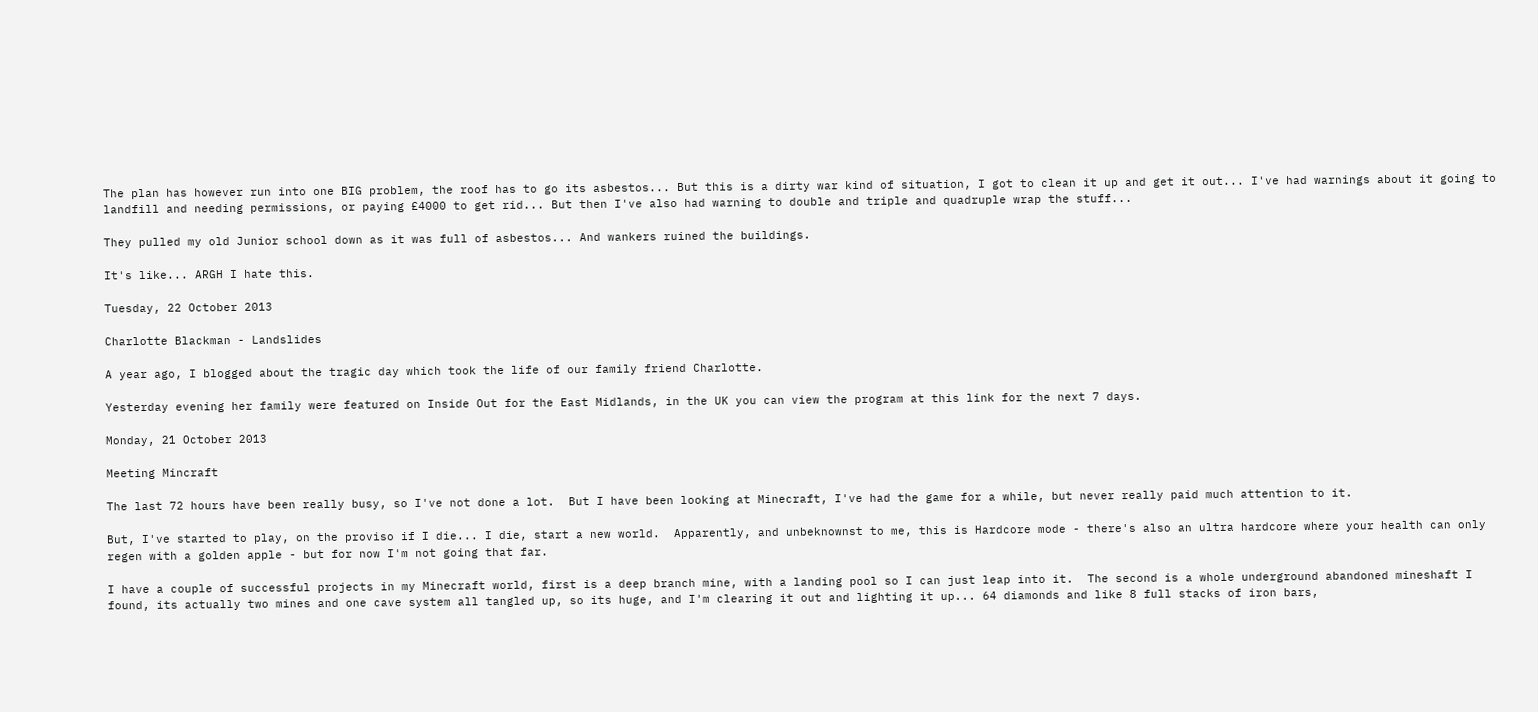The plan has however run into one BIG problem, the roof has to go its asbestos... But this is a dirty war kind of situation, I got to clean it up and get it out... I've had warnings about it going to landfill and needing permissions, or paying £4000 to get rid... But then I've also had warning to double and triple and quadruple wrap the stuff...

They pulled my old Junior school down as it was full of asbestos... And wankers ruined the buildings.

It's like... ARGH I hate this.

Tuesday, 22 October 2013

Charlotte Blackman - Landslides

A year ago, I blogged about the tragic day which took the life of our family friend Charlotte.

Yesterday evening her family were featured on Inside Out for the East Midlands, in the UK you can view the program at this link for the next 7 days.

Monday, 21 October 2013

Meeting Mincraft

The last 72 hours have been really busy, so I've not done a lot.  But I have been looking at Minecraft, I've had the game for a while, but never really paid much attention to it.

But, I've started to play, on the proviso if I die... I die, start a new world.  Apparently, and unbeknownst to me, this is Hardcore mode - there's also an ultra hardcore where your health can only regen with a golden apple - but for now I'm not going that far.

I have a couple of successful projects in my Minecraft world, first is a deep branch mine, with a landing pool so I can just leap into it.  The second is a whole underground abandoned mineshaft I found, its actually two mines and one cave system all tangled up, so its huge, and I'm clearing it out and lighting it up... 64 diamonds and like 8 full stacks of iron bars,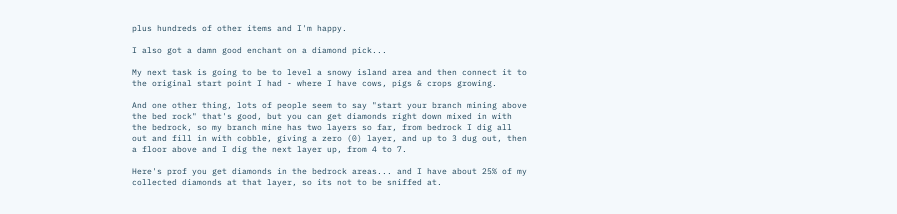plus hundreds of other items and I'm happy.

I also got a damn good enchant on a diamond pick...

My next task is going to be to level a snowy island area and then connect it to the original start point I had - where I have cows, pigs & crops growing.

And one other thing, lots of people seem to say "start your branch mining above the bed rock" that's good, but you can get diamonds right down mixed in with the bedrock, so my branch mine has two layers so far, from bedrock I dig all out and fill in with cobble, giving a zero (0) layer, and up to 3 dug out, then a floor above and I dig the next layer up, from 4 to 7.

Here's prof you get diamonds in the bedrock areas... and I have about 25% of my collected diamonds at that layer, so its not to be sniffed at.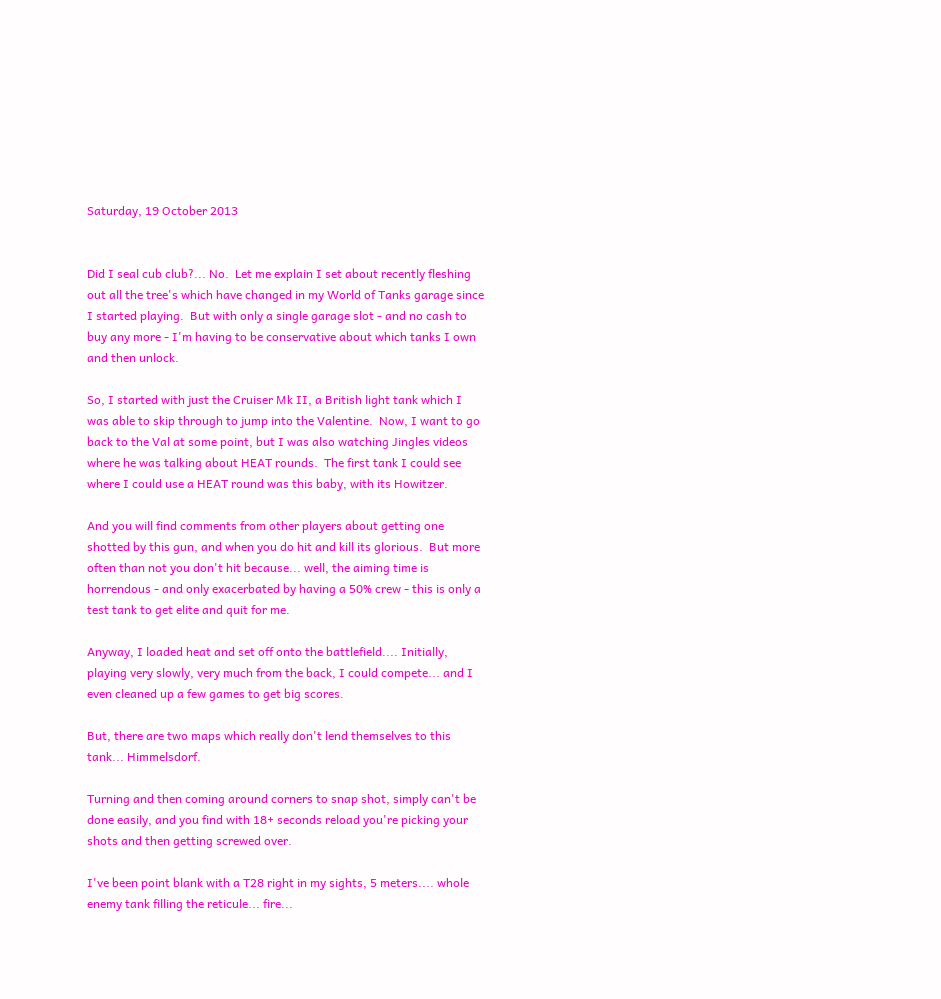Saturday, 19 October 2013


Did I seal cub club?... No.  Let me explain I set about recently fleshing out all the tree's which have changed in my World of Tanks garage since I started playing.  But with only a single garage slot - and no cash to buy any more - I'm having to be conservative about which tanks I own and then unlock.

So, I started with just the Cruiser Mk II, a British light tank which I was able to skip through to jump into the Valentine.  Now, I want to go back to the Val at some point, but I was also watching Jingles videos where he was talking about HEAT rounds.  The first tank I could see where I could use a HEAT round was this baby, with its Howitzer.

And you will find comments from other players about getting one shotted by this gun, and when you do hit and kill its glorious.  But more often than not you don't hit because... well, the aiming time is horrendous - and only exacerbated by having a 50% crew - this is only a test tank to get elite and quit for me.

Anyway, I loaded heat and set off onto the battlefield.... Initially, playing very slowly, very much from the back, I could compete... and I even cleaned up a few games to get big scores.

But, there are two maps which really don't lend themselves to this tank... Himmelsdorf.

Turning and then coming around corners to snap shot, simply can't be done easily, and you find with 18+ seconds reload you're picking your shots and then getting screwed over.

I've been point blank with a T28 right in my sights, 5 meters.... whole enemy tank filling the reticule... fire...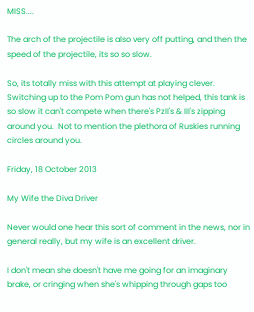MISS....

The arch of the projectile is also very off putting, and then the speed of the projectile, its so so slow.

So, its totally miss with this attempt at playing clever.  Switching up to the Pom Pom gun has not helped, this tank is so slow it can't compete when there's PzII's & III's zipping around you.  Not to mention the plethora of Ruskies running circles around you.

Friday, 18 October 2013

My Wife the Diva Driver

Never would one hear this sort of comment in the news, nor in general really, but my wife is an excellent driver.

I don't mean she doesn't have me going for an imaginary brake, or cringing when she's whipping through gaps too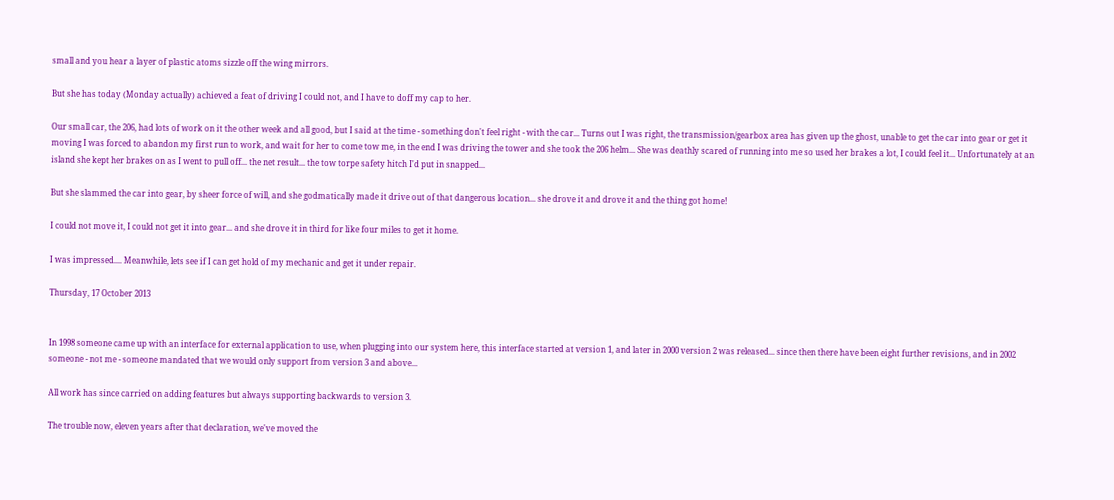small and you hear a layer of plastic atoms sizzle off the wing mirrors.

But she has today (Monday actually) achieved a feat of driving I could not, and I have to doff my cap to her.

Our small car, the 206, had lots of work on it the other week and all good, but I said at the time - something don't feel right - with the car... Turns out I was right, the transmission/gearbox area has given up the ghost, unable to get the car into gear or get it moving I was forced to abandon my first run to work, and wait for her to come tow me, in the end I was driving the tower and she took the 206 helm... She was deathly scared of running into me so used her brakes a lot, I could feel it... Unfortunately at an island she kept her brakes on as I went to pull off... the net result... the tow torpe safety hitch I'd put in snapped...

But she slammed the car into gear, by sheer force of will, and she godmatically made it drive out of that dangerous location... she drove it and drove it and the thing got home!

I could not move it, I could not get it into gear... and she drove it in third for like four miles to get it home.

I was impressed.... Meanwhile, lets see if I can get hold of my mechanic and get it under repair.

Thursday, 17 October 2013


In 1998 someone came up with an interface for external application to use, when plugging into our system here, this interface started at version 1, and later in 2000 version 2 was released... since then there have been eight further revisions, and in 2002 someone - not me - someone mandated that we would only support from version 3 and above...

All work has since carried on adding features but always supporting backwards to version 3.

The trouble now, eleven years after that declaration, we've moved the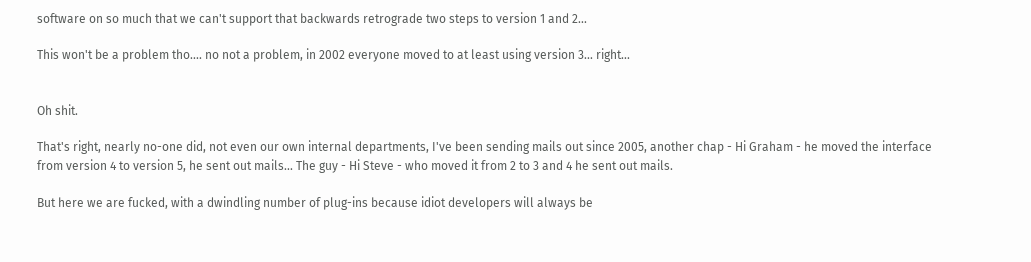software on so much that we can't support that backwards retrograde two steps to version 1 and 2...

This won't be a problem tho.... no not a problem, in 2002 everyone moved to at least using version 3... right...


Oh shit.

That's right, nearly no-one did, not even our own internal departments, I've been sending mails out since 2005, another chap - Hi Graham - he moved the interface from version 4 to version 5, he sent out mails... The guy - Hi Steve - who moved it from 2 to 3 and 4 he sent out mails.

But here we are fucked, with a dwindling number of plug-ins because idiot developers will always be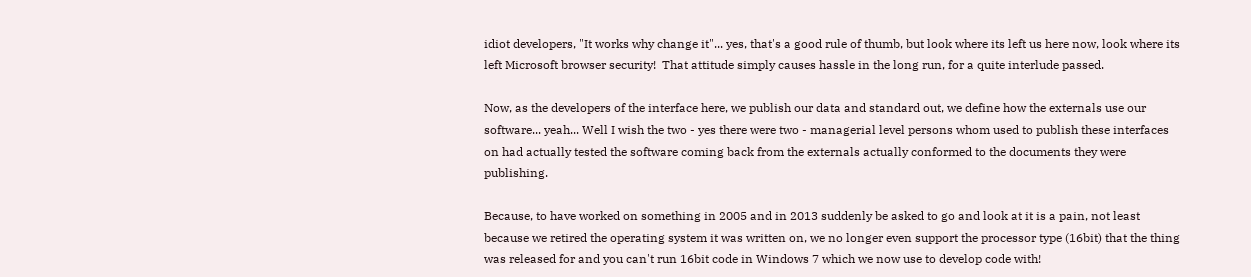idiot developers, "It works why change it"... yes, that's a good rule of thumb, but look where its left us here now, look where its left Microsoft browser security!  That attitude simply causes hassle in the long run, for a quite interlude passed.

Now, as the developers of the interface here, we publish our data and standard out, we define how the externals use our software... yeah... Well I wish the two - yes there were two - managerial level persons whom used to publish these interfaces on had actually tested the software coming back from the externals actually conformed to the documents they were publishing.

Because, to have worked on something in 2005 and in 2013 suddenly be asked to go and look at it is a pain, not least because we retired the operating system it was written on, we no longer even support the processor type (16bit) that the thing was released for and you can't run 16bit code in Windows 7 which we now use to develop code with!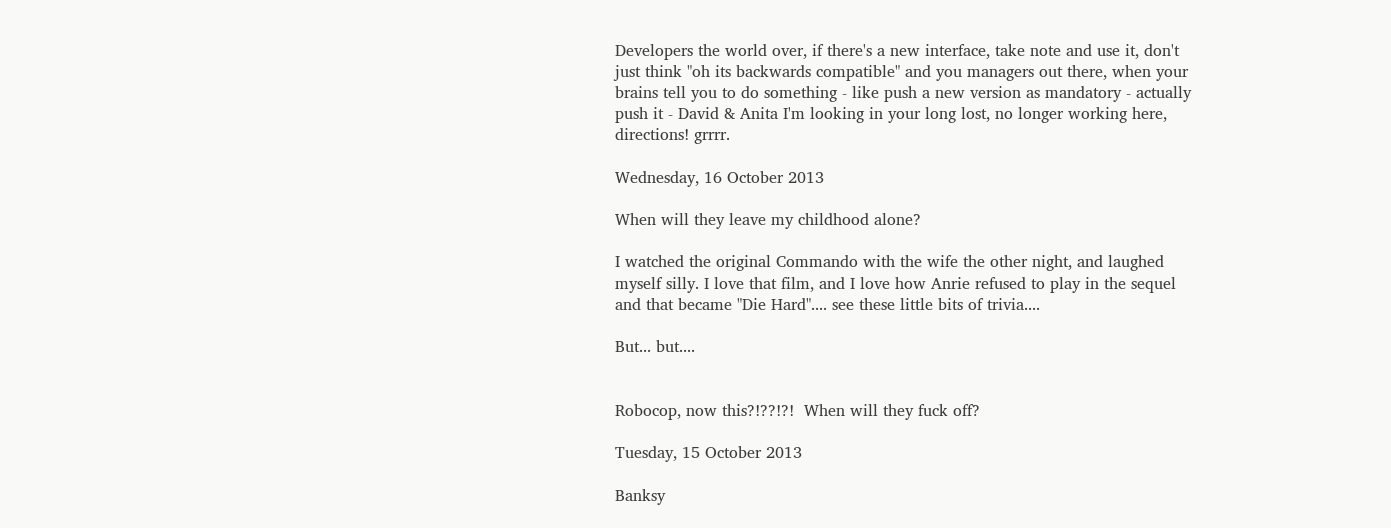Developers the world over, if there's a new interface, take note and use it, don't just think "oh its backwards compatible" and you managers out there, when your brains tell you to do something - like push a new version as mandatory - actually push it - David & Anita I'm looking in your long lost, no longer working here, directions! grrrr.

Wednesday, 16 October 2013

When will they leave my childhood alone?

I watched the original Commando with the wife the other night, and laughed myself silly. I love that film, and I love how Anrie refused to play in the sequel and that became "Die Hard".... see these little bits of trivia....

But... but....


Robocop, now this?!??!?!  When will they fuck off?

Tuesday, 15 October 2013

Banksy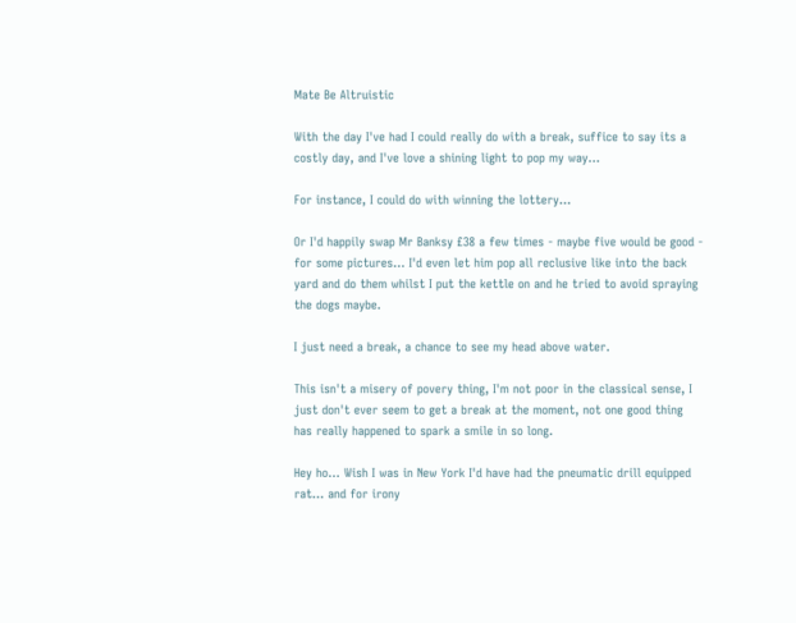Mate Be Altruistic

With the day I've had I could really do with a break, suffice to say its a costly day, and I've love a shining light to pop my way...

For instance, I could do with winning the lottery...

Or I'd happily swap Mr Banksy £38 a few times - maybe five would be good - for some pictures... I'd even let him pop all reclusive like into the back yard and do them whilst I put the kettle on and he tried to avoid spraying the dogs maybe.

I just need a break, a chance to see my head above water.

This isn't a misery of povery thing, I'm not poor in the classical sense, I just don't ever seem to get a break at the moment, not one good thing has really happened to spark a smile in so long.

Hey ho... Wish I was in New York I'd have had the pneumatic drill equipped rat... and for irony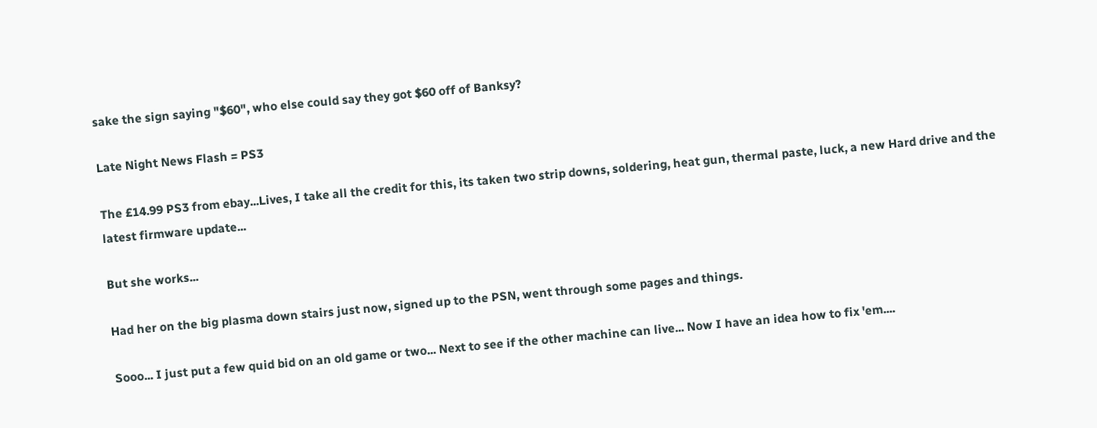sake the sign saying "$60", who else could say they got $60 off of Banksy?

Late Night News Flash = PS3

The £14.99 PS3 from ebay...Lives, I take all the credit for this, its taken two strip downs, soldering, heat gun, thermal paste, luck, a new Hard drive and the latest firmware update...

But she works...

Had her on the big plasma down stairs just now, signed up to the PSN, went through some pages and things.

Sooo... I just put a few quid bid on an old game or two... Next to see if the other machine can live... Now I have an idea how to fix 'em....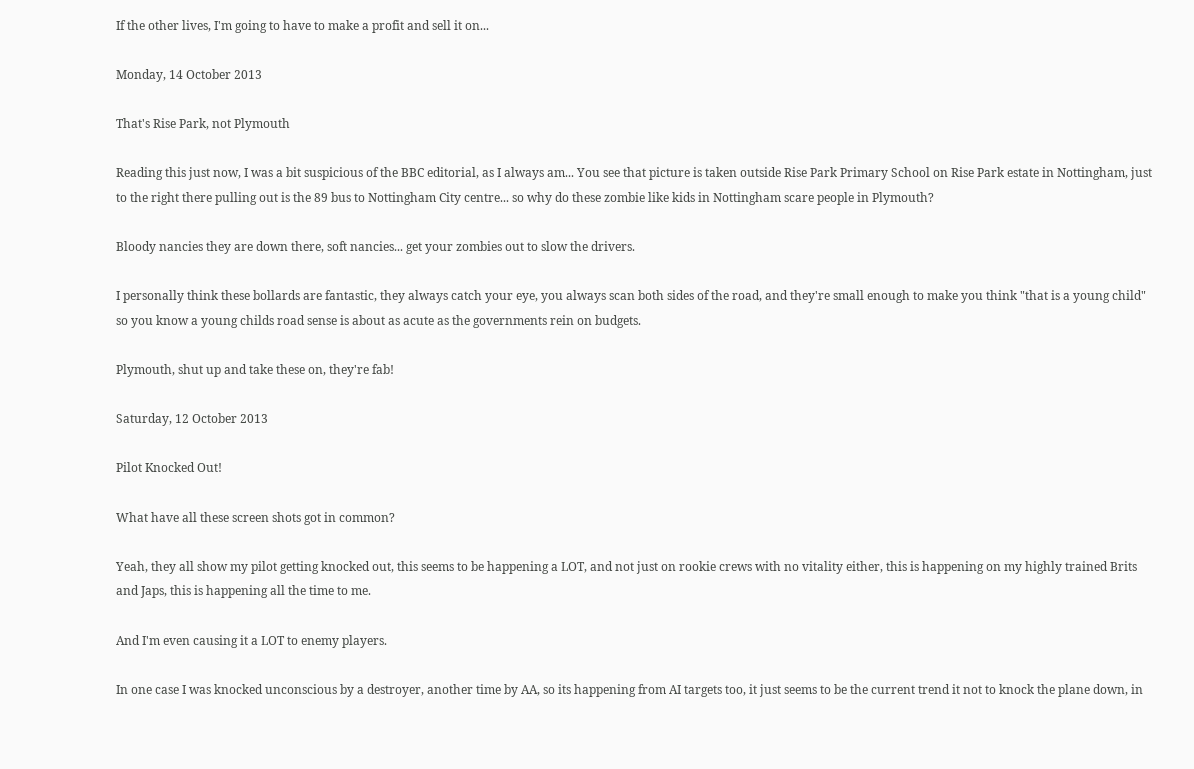If the other lives, I'm going to have to make a profit and sell it on...

Monday, 14 October 2013

That's Rise Park, not Plymouth

Reading this just now, I was a bit suspicious of the BBC editorial, as I always am... You see that picture is taken outside Rise Park Primary School on Rise Park estate in Nottingham, just to the right there pulling out is the 89 bus to Nottingham City centre... so why do these zombie like kids in Nottingham scare people in Plymouth?

Bloody nancies they are down there, soft nancies... get your zombies out to slow the drivers.

I personally think these bollards are fantastic, they always catch your eye, you always scan both sides of the road, and they're small enough to make you think "that is a young child" so you know a young childs road sense is about as acute as the governments rein on budgets.

Plymouth, shut up and take these on, they're fab!

Saturday, 12 October 2013

Pilot Knocked Out!

What have all these screen shots got in common?

Yeah, they all show my pilot getting knocked out, this seems to be happening a LOT, and not just on rookie crews with no vitality either, this is happening on my highly trained Brits and Japs, this is happening all the time to me.

And I'm even causing it a LOT to enemy players.

In one case I was knocked unconscious by a destroyer, another time by AA, so its happening from AI targets too, it just seems to be the current trend it not to knock the plane down, in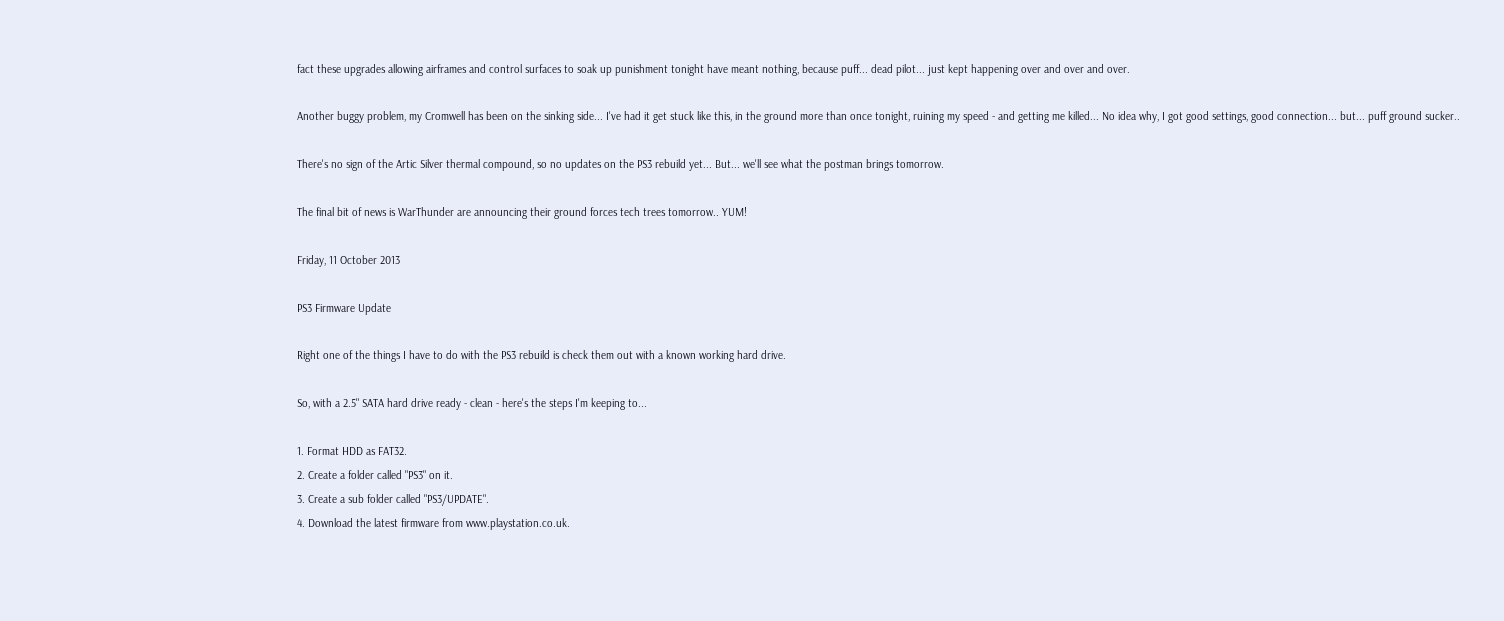fact these upgrades allowing airframes and control surfaces to soak up punishment tonight have meant nothing, because puff... dead pilot... just kept happening over and over and over.

Another buggy problem, my Cromwell has been on the sinking side... I've had it get stuck like this, in the ground more than once tonight, ruining my speed - and getting me killed... No idea why, I got good settings, good connection... but... puff ground sucker..

There's no sign of the Artic Silver thermal compound, so no updates on the PS3 rebuild yet... But... we'll see what the postman brings tomorrow.

The final bit of news is WarThunder are announcing their ground forces tech trees tomorrow.. YUM!

Friday, 11 October 2013

PS3 Firmware Update

Right one of the things I have to do with the PS3 rebuild is check them out with a known working hard drive.

So, with a 2.5" SATA hard drive ready - clean - here's the steps I'm keeping to...

1. Format HDD as FAT32.
2. Create a folder called "PS3" on it.
3. Create a sub folder called "PS3/UPDATE".
4. Download the latest firmware from www.playstation.co.uk.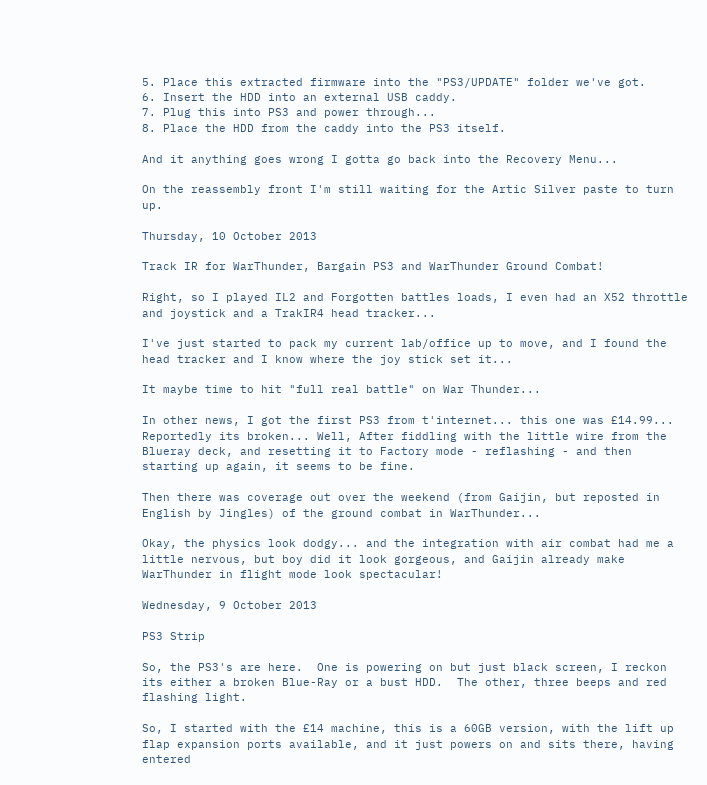5. Place this extracted firmware into the "PS3/UPDATE" folder we've got.
6. Insert the HDD into an external USB caddy.
7. Plug this into PS3 and power through...
8. Place the HDD from the caddy into the PS3 itself.

And it anything goes wrong I gotta go back into the Recovery Menu...

On the reassembly front I'm still waiting for the Artic Silver paste to turn up.

Thursday, 10 October 2013

Track IR for WarThunder, Bargain PS3 and WarThunder Ground Combat!

Right, so I played IL2 and Forgotten battles loads, I even had an X52 throttle and joystick and a TrakIR4 head tracker...

I've just started to pack my current lab/office up to move, and I found the head tracker and I know where the joy stick set it...

It maybe time to hit "full real battle" on War Thunder...

In other news, I got the first PS3 from t'internet... this one was £14.99... Reportedly its broken... Well, After fiddling with the little wire from the Blueray deck, and resetting it to Factory mode - reflashing - and then starting up again, it seems to be fine.

Then there was coverage out over the weekend (from Gaijin, but reposted in English by Jingles) of the ground combat in WarThunder...

Okay, the physics look dodgy... and the integration with air combat had me a little nervous, but boy did it look gorgeous, and Gaijin already make WarThunder in flight mode look spectacular!

Wednesday, 9 October 2013

PS3 Strip

So, the PS3's are here.  One is powering on but just black screen, I reckon its either a broken Blue-Ray or a bust HDD.  The other, three beeps and red flashing light.

So, I started with the £14 machine, this is a 60GB version, with the lift up flap expansion ports available, and it just powers on and sits there, having entered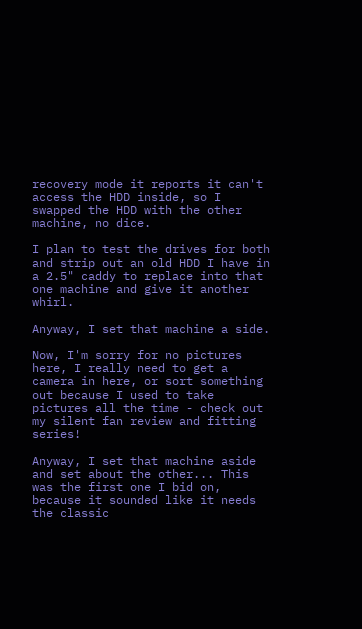recovery mode it reports it can't access the HDD inside, so I swapped the HDD with the other machine, no dice.

I plan to test the drives for both and strip out an old HDD I have in a 2.5" caddy to replace into that one machine and give it another whirl.

Anyway, I set that machine a side.

Now, I'm sorry for no pictures here, I really need to get a camera in here, or sort something out because I used to take pictures all the time - check out my silent fan review and fitting series!

Anyway, I set that machine aside and set about the other... This was the first one I bid on, because it sounded like it needs the classic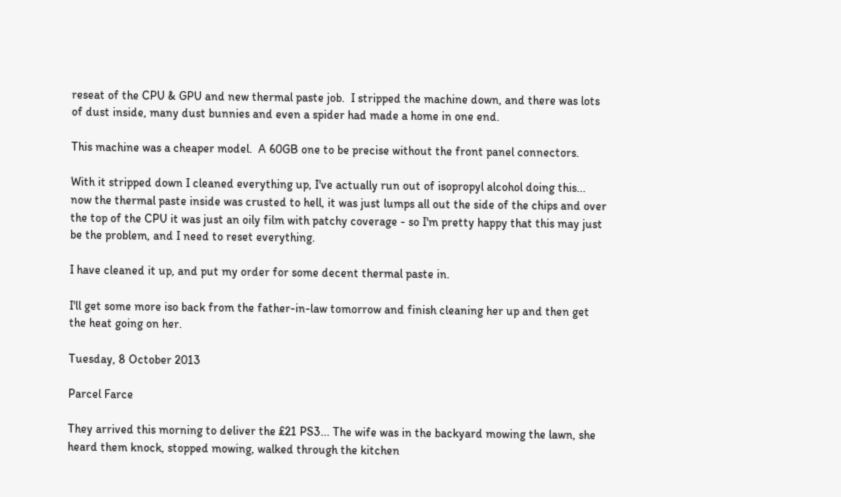reseat of the CPU & GPU and new thermal paste job.  I stripped the machine down, and there was lots of dust inside, many dust bunnies and even a spider had made a home in one end.

This machine was a cheaper model.  A 60GB one to be precise without the front panel connectors.

With it stripped down I cleaned everything up, I've actually run out of isopropyl alcohol doing this... now the thermal paste inside was crusted to hell, it was just lumps all out the side of the chips and over the top of the CPU it was just an oily film with patchy coverage - so I'm pretty happy that this may just be the problem, and I need to reset everything.

I have cleaned it up, and put my order for some decent thermal paste in.

I'll get some more iso back from the father-in-law tomorrow and finish cleaning her up and then get the heat going on her.

Tuesday, 8 October 2013

Parcel Farce

They arrived this morning to deliver the £21 PS3... The wife was in the backyard mowing the lawn, she heard them knock, stopped mowing, walked through the kitchen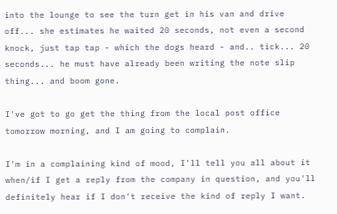into the lounge to see the turn get in his van and drive off... she estimates he waited 20 seconds, not even a second knock, just tap tap - which the dogs heard - and.. tick... 20 seconds... he must have already been writing the note slip thing... and boom gone.

I've got to go get the thing from the local post office tomorrow morning, and I am going to complain.

I'm in a complaining kind of mood, I'll tell you all about it when/if I get a reply from the company in question, and you'll definitely hear if I don't receive the kind of reply I want.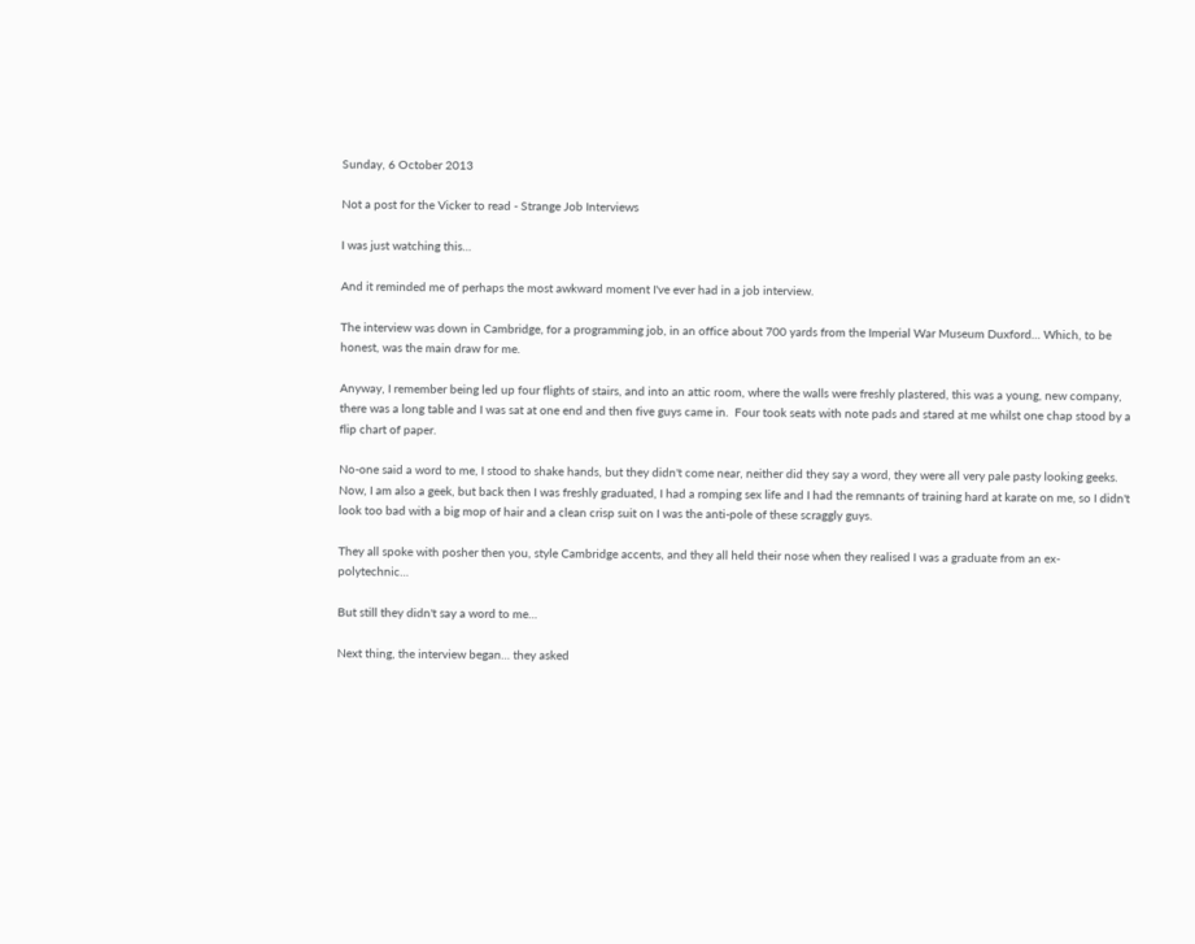Sunday, 6 October 2013

Not a post for the Vicker to read - Strange Job Interviews

I was just watching this...

And it reminded me of perhaps the most awkward moment I've ever had in a job interview.

The interview was down in Cambridge, for a programming job, in an office about 700 yards from the Imperial War Museum Duxford... Which, to be honest, was the main draw for me.

Anyway, I remember being led up four flights of stairs, and into an attic room, where the walls were freshly plastered, this was a young, new company, there was a long table and I was sat at one end and then five guys came in.  Four took seats with note pads and stared at me whilst one chap stood by a flip chart of paper.

No-one said a word to me, I stood to shake hands, but they didn't come near, neither did they say a word, they were all very pale pasty looking geeks.  Now, I am also a geek, but back then I was freshly graduated, I had a romping sex life and I had the remnants of training hard at karate on me, so I didn't look too bad with a big mop of hair and a clean crisp suit on I was the anti-pole of these scraggly guys.

They all spoke with posher then you, style Cambridge accents, and they all held their nose when they realised I was a graduate from an ex-polytechnic...

But still they didn't say a word to me...

Next thing, the interview began... they asked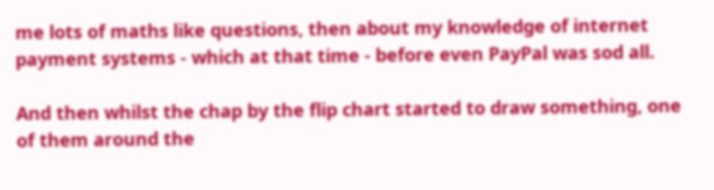me lots of maths like questions, then about my knowledge of internet payment systems - which at that time - before even PayPal was sod all.

And then whilst the chap by the flip chart started to draw something, one of them around the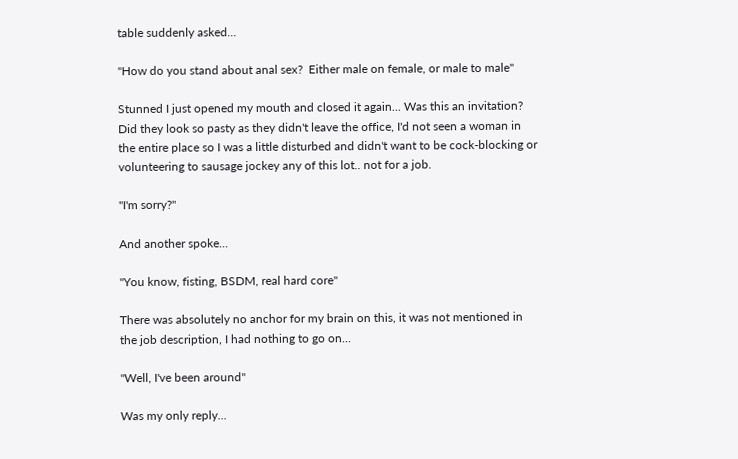table suddenly asked...

"How do you stand about anal sex?  Either male on female, or male to male"

Stunned I just opened my mouth and closed it again... Was this an invitation?  Did they look so pasty as they didn't leave the office, I'd not seen a woman in the entire place so I was a little disturbed and didn't want to be cock-blocking or volunteering to sausage jockey any of this lot.. not for a job.

"I'm sorry?"

And another spoke...

"You know, fisting, BSDM, real hard core"

There was absolutely no anchor for my brain on this, it was not mentioned in the job description, I had nothing to go on...

"Well, I've been around"

Was my only reply...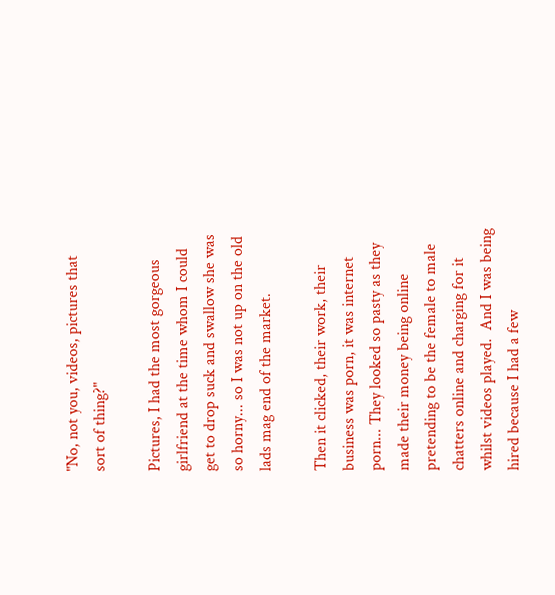"No, not you, videos, pictures that sort of thing?"

Pictures, I had the most gorgeous girlfriend at the time whom I could get to drop suck and swallow she was so horny... so I was not up on the old lads mag end of the market.

Then it clicked, their work, their business was porn, it was internet porn... They looked so pasty as they made their money being online pretending to be the female to male chatters online and charging for it whilst videos played.  And I was being hired because I had a few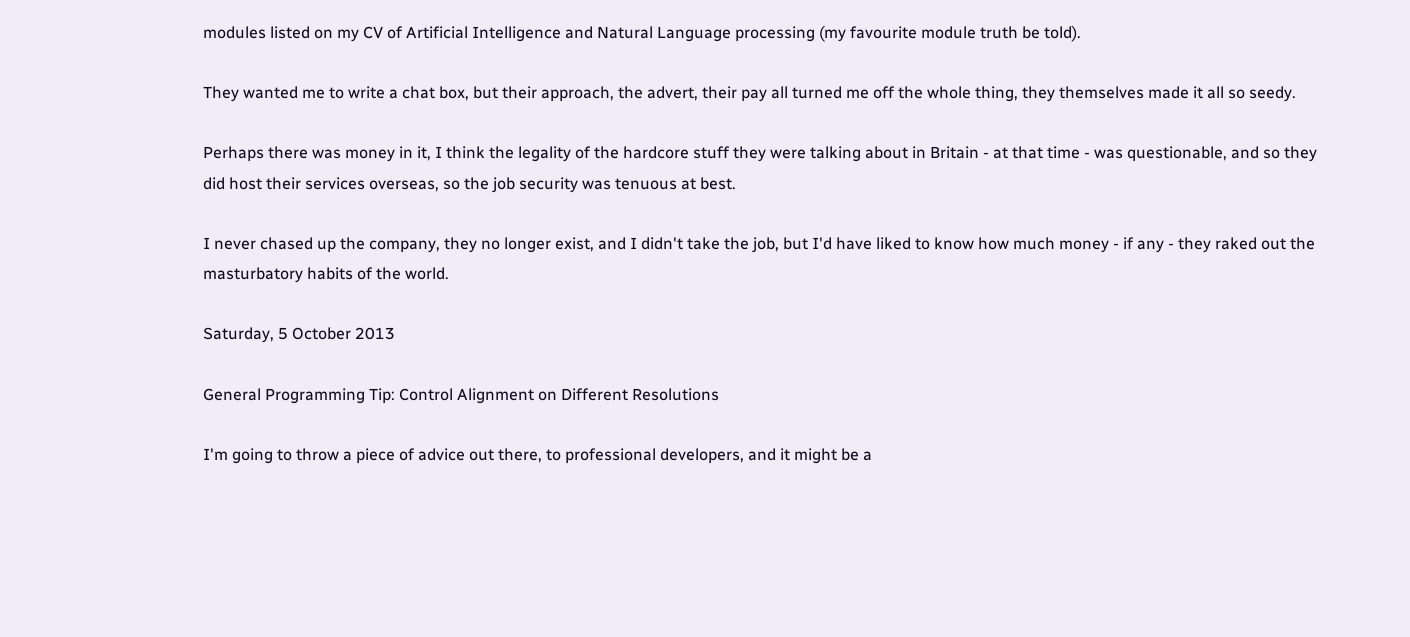modules listed on my CV of Artificial Intelligence and Natural Language processing (my favourite module truth be told).

They wanted me to write a chat box, but their approach, the advert, their pay all turned me off the whole thing, they themselves made it all so seedy.

Perhaps there was money in it, I think the legality of the hardcore stuff they were talking about in Britain - at that time - was questionable, and so they did host their services overseas, so the job security was tenuous at best.

I never chased up the company, they no longer exist, and I didn't take the job, but I'd have liked to know how much money - if any - they raked out the masturbatory habits of the world.

Saturday, 5 October 2013

General Programming Tip: Control Alignment on Different Resolutions

I'm going to throw a piece of advice out there, to professional developers, and it might be a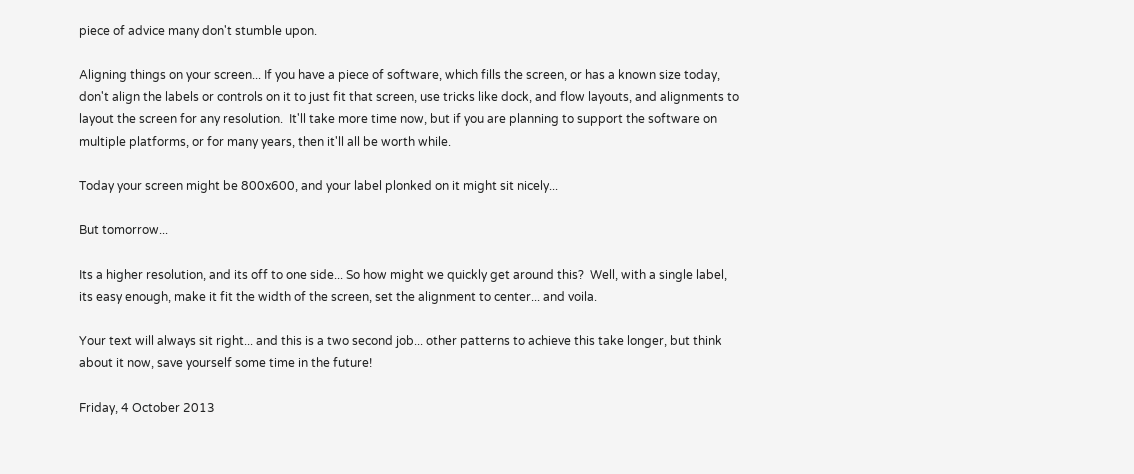piece of advice many don't stumble upon.

Aligning things on your screen... If you have a piece of software, which fills the screen, or has a known size today, don't align the labels or controls on it to just fit that screen, use tricks like dock, and flow layouts, and alignments to layout the screen for any resolution.  It'll take more time now, but if you are planning to support the software on multiple platforms, or for many years, then it'll all be worth while.

Today your screen might be 800x600, and your label plonked on it might sit nicely...

But tomorrow...

Its a higher resolution, and its off to one side... So how might we quickly get around this?  Well, with a single label, its easy enough, make it fit the width of the screen, set the alignment to center... and voila.

Your text will always sit right... and this is a two second job... other patterns to achieve this take longer, but think about it now, save yourself some time in the future!

Friday, 4 October 2013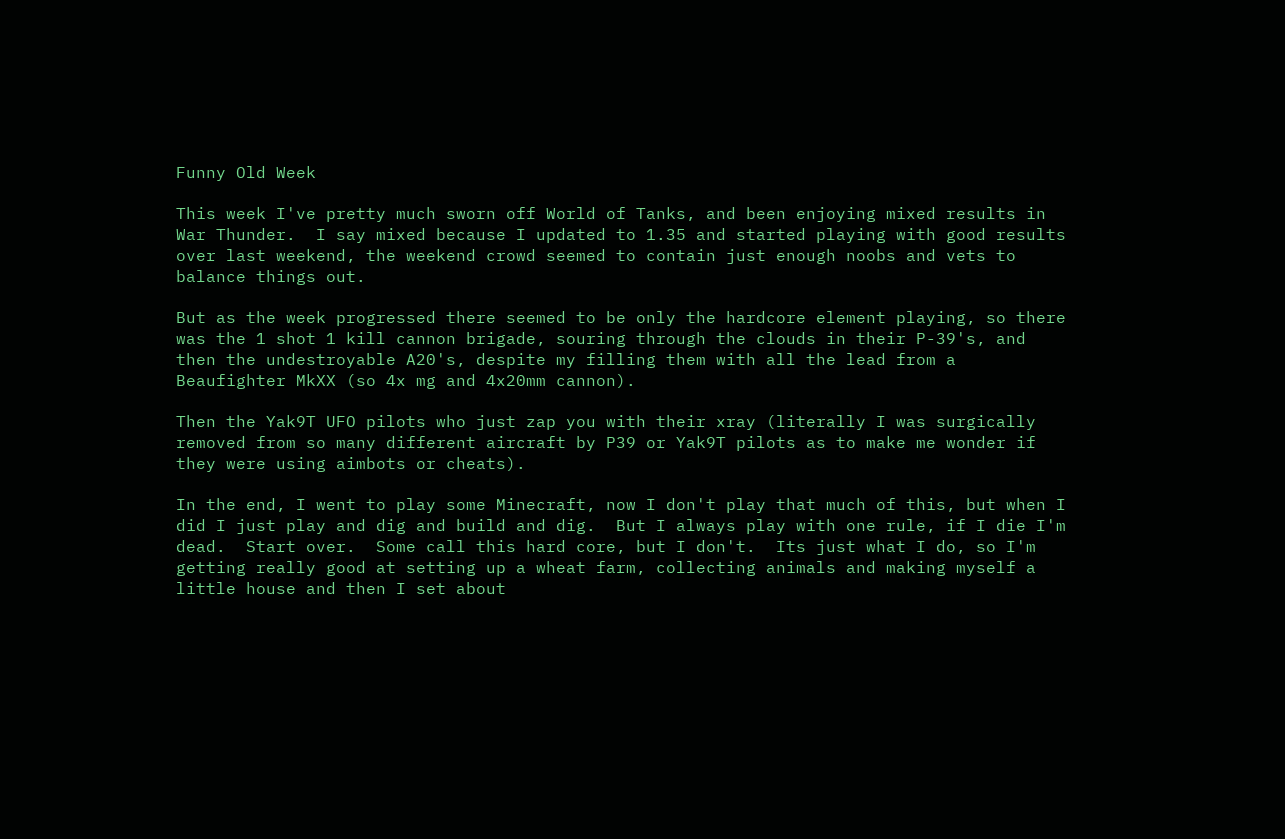Funny Old Week

This week I've pretty much sworn off World of Tanks, and been enjoying mixed results in War Thunder.  I say mixed because I updated to 1.35 and started playing with good results over last weekend, the weekend crowd seemed to contain just enough noobs and vets to balance things out.

But as the week progressed there seemed to be only the hardcore element playing, so there was the 1 shot 1 kill cannon brigade, souring through the clouds in their P-39's, and then the undestroyable A20's, despite my filling them with all the lead from a Beaufighter MkXX (so 4x mg and 4x20mm cannon).

Then the Yak9T UFO pilots who just zap you with their xray (literally I was surgically removed from so many different aircraft by P39 or Yak9T pilots as to make me wonder if they were using aimbots or cheats).

In the end, I went to play some Minecraft, now I don't play that much of this, but when I did I just play and dig and build and dig.  But I always play with one rule, if I die I'm dead.  Start over.  Some call this hard core, but I don't.  Its just what I do, so I'm getting really good at setting up a wheat farm, collecting animals and making myself a little house and then I set about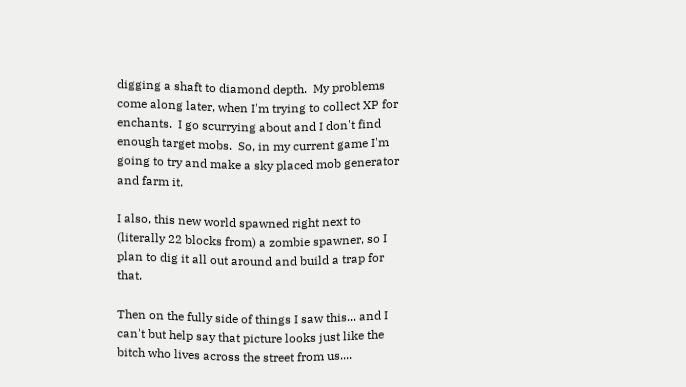digging a shaft to diamond depth.  My problems come along later, when I'm trying to collect XP for enchants.  I go scurrying about and I don't find enough target mobs.  So, in my current game I'm going to try and make a sky placed mob generator and farm it.

I also, this new world spawned right next to (literally 22 blocks from) a zombie spawner, so I plan to dig it all out around and build a trap for that.

Then on the fully side of things I saw this... and I can't but help say that picture looks just like the bitch who lives across the street from us....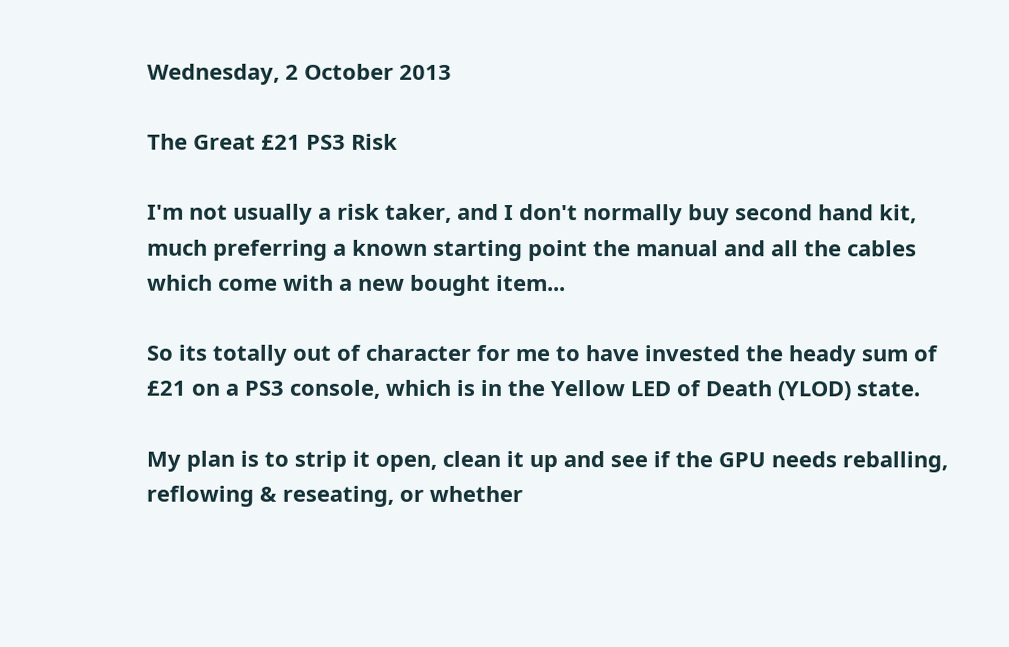Wednesday, 2 October 2013

The Great £21 PS3 Risk

I'm not usually a risk taker, and I don't normally buy second hand kit, much preferring a known starting point the manual and all the cables which come with a new bought item...

So its totally out of character for me to have invested the heady sum of £21 on a PS3 console, which is in the Yellow LED of Death (YLOD) state.

My plan is to strip it open, clean it up and see if the GPU needs reballing, reflowing & reseating, or whether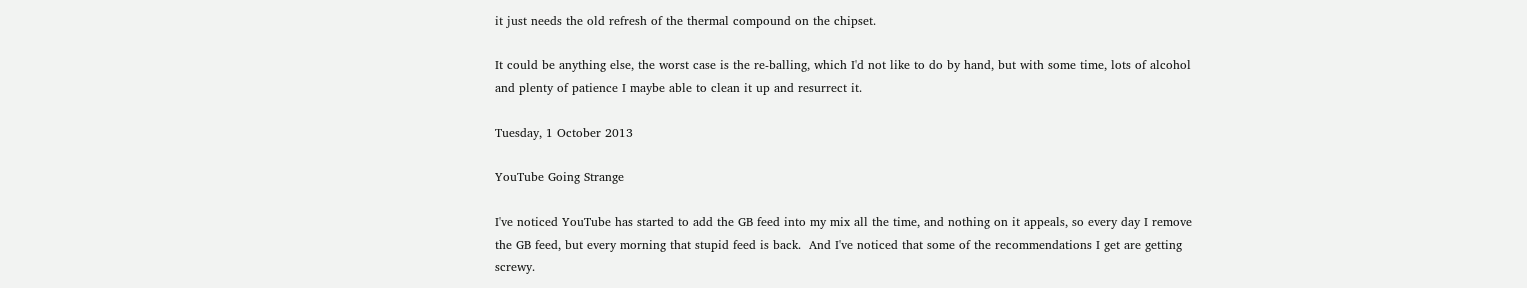it just needs the old refresh of the thermal compound on the chipset.

It could be anything else, the worst case is the re-balling, which I'd not like to do by hand, but with some time, lots of alcohol and plenty of patience I maybe able to clean it up and resurrect it.

Tuesday, 1 October 2013

YouTube Going Strange

I've noticed YouTube has started to add the GB feed into my mix all the time, and nothing on it appeals, so every day I remove the GB feed, but every morning that stupid feed is back.  And I've noticed that some of the recommendations I get are getting screwy.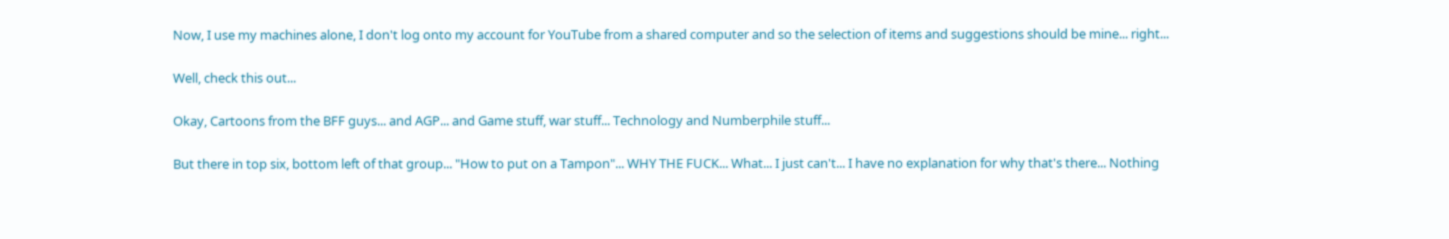Now, I use my machines alone, I don't log onto my account for YouTube from a shared computer and so the selection of items and suggestions should be mine... right...

Well, check this out...

Okay, Cartoons from the BFF guys... and AGP... and Game stuff, war stuff... Technology and Numberphile stuff...

But there in top six, bottom left of that group... "How to put on a Tampon"... WHY THE FUCK... What... I just can't... I have no explanation for why that's there... Nothing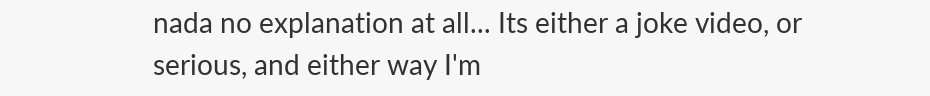nada no explanation at all... Its either a joke video, or serious, and either way I'm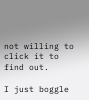not willing to click it to find out.

I just boggle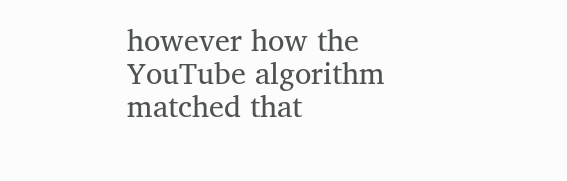however how the YouTube algorithm matched that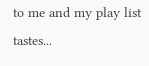to me and my play list tastes...